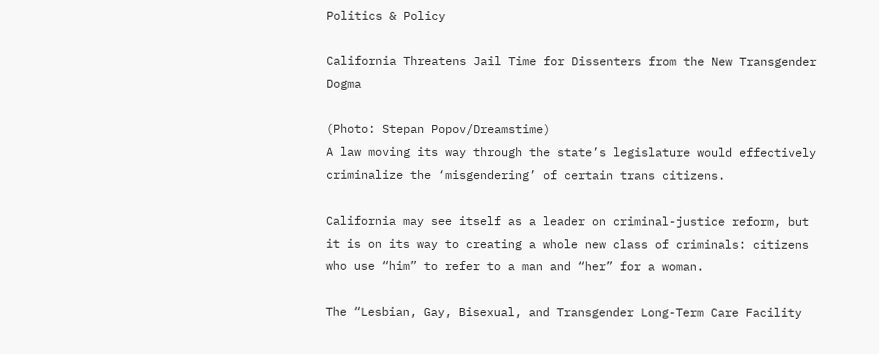Politics & Policy

California Threatens Jail Time for Dissenters from the New Transgender Dogma

(Photo: Stepan Popov/Dreamstime)
A law moving its way through the state’s legislature would effectively criminalize the ‘misgendering’ of certain trans citizens.

California may see itself as a leader on criminal-justice reform, but it is on its way to creating a whole new class of criminals: citizens who use “him” to refer to a man and “her” for a woman.

The “Lesbian, Gay, Bisexual, and Transgender Long-Term Care Facility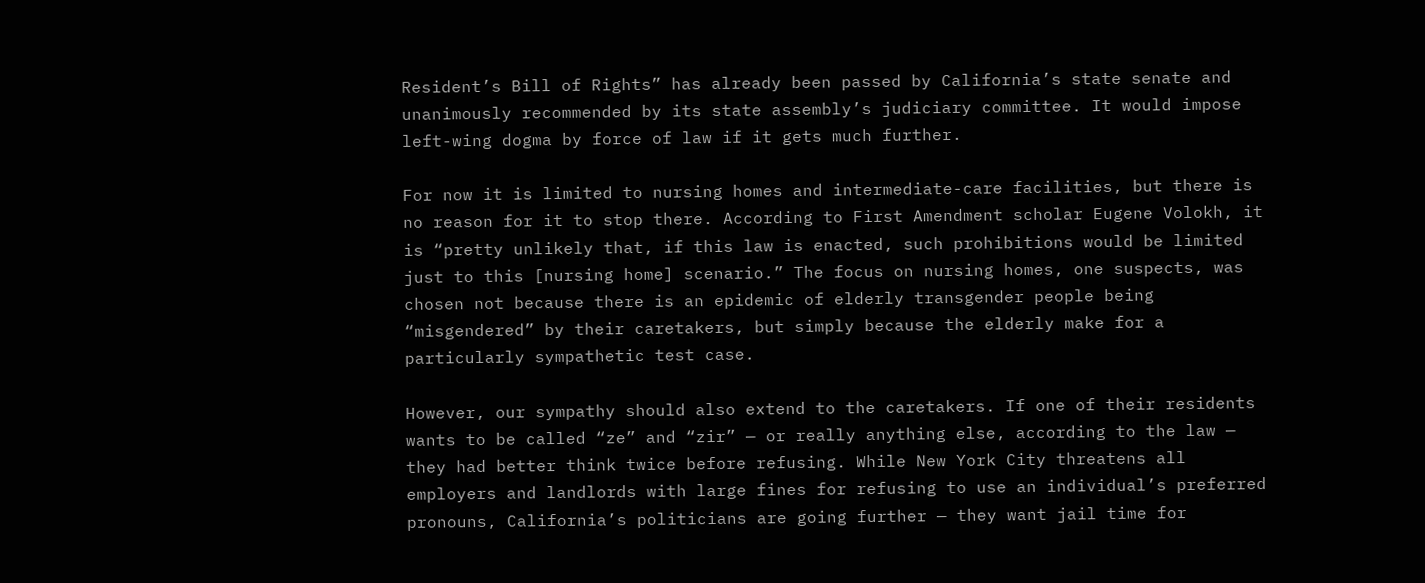Resident’s Bill of Rights” has already been passed by California’s state senate and unanimously recommended by its state assembly’s judiciary committee. It would impose left-wing dogma by force of law if it gets much further.

For now it is limited to nursing homes and intermediate-care facilities, but there is no reason for it to stop there. According to First Amendment scholar Eugene Volokh, it is “pretty unlikely that, if this law is enacted, such prohibitions would be limited just to this [nursing home] scenario.” The focus on nursing homes, one suspects, was chosen not because there is an epidemic of elderly transgender people being “misgendered” by their caretakers, but simply because the elderly make for a particularly sympathetic test case.

However, our sympathy should also extend to the caretakers. If one of their residents wants to be called “ze” and “zir” — or really anything else, according to the law — they had better think twice before refusing. While New York City threatens all employers and landlords with large fines for refusing to use an individual’s preferred pronouns, California’s politicians are going further — they want jail time for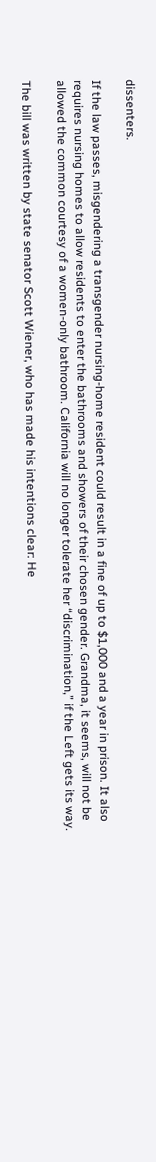dissenters.

If the law passes, misgendering a transgender nursing-home resident could result in a fine of up to $1,000 and a year in prison. It also requires nursing homes to allow residents to enter the bathrooms and showers of their chosen gender. Grandma, it seems, will not be allowed the common courtesy of a women-only bathroom. California will no longer tolerate her “discrimination,” if the Left gets its way.

The bill was written by state senator Scott Wiener, who has made his intentions clear: He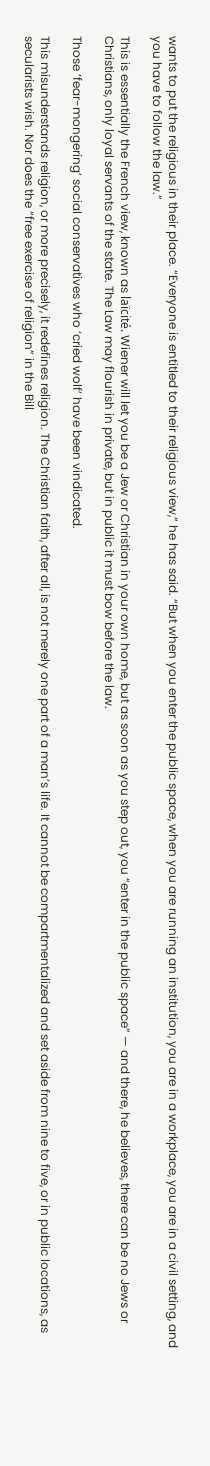wants to put the religious in their place. “Everyone is entitled to their religious view,” he has said. “But when you enter the public space, when you are running an institution, you are in a workplace, you are in a civil setting, and you have to follow the law.”

This is essentially the French view, known as laïcité. Wiener will let you be a Jew or Christian in your own home, but as soon as you step out, you “enter in the public space” — and there, he believes, there can be no Jews or Christians, only loyal servants of the state. The Law may flourish in private, but in public it must bow before the law.

Those ‘fear-mongering’ social conservatives who ‘cried wolf’ have been vindicated.

This misunderstands religion, or more precisely, it redefines religion. The Christian faith, after all, is not merely one part of a man’s life. It cannot be compartmentalized and set aside from nine to five, or in public locations, as secularists wish. Nor does the “free exercise of religion” in the Bill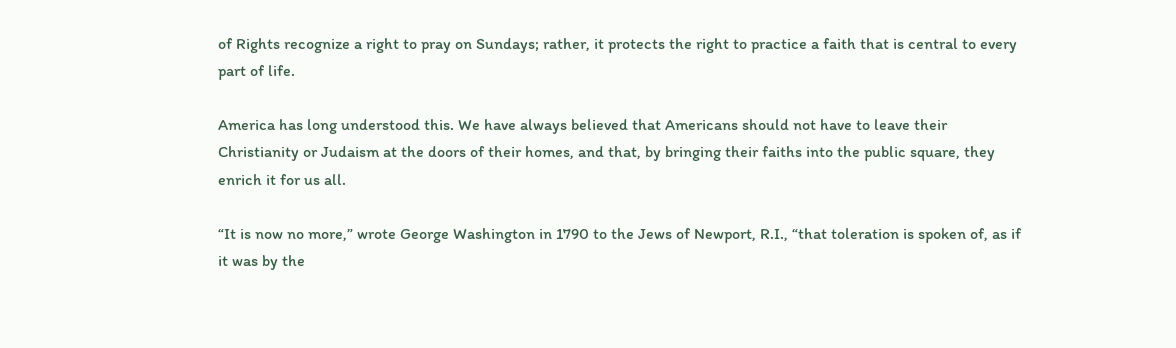of Rights recognize a right to pray on Sundays; rather, it protects the right to practice a faith that is central to every part of life.

America has long understood this. We have always believed that Americans should not have to leave their Christianity or Judaism at the doors of their homes, and that, by bringing their faiths into the public square, they enrich it for us all.

“It is now no more,” wrote George Washington in 1790 to the Jews of Newport, R.I., “that toleration is spoken of, as if it was by the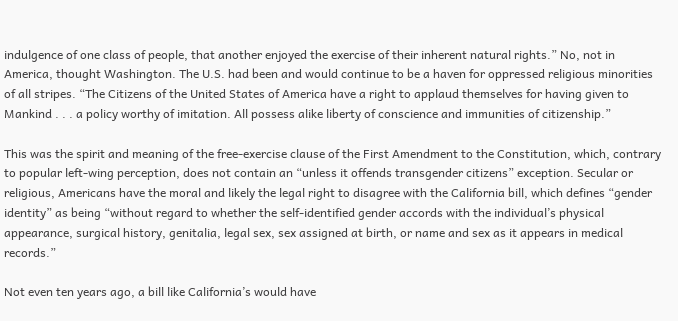indulgence of one class of people, that another enjoyed the exercise of their inherent natural rights.” No, not in America, thought Washington. The U.S. had been and would continue to be a haven for oppressed religious minorities of all stripes. “The Citizens of the United States of America have a right to applaud themselves for having given to Mankind . . . a policy worthy of imitation. All possess alike liberty of conscience and immunities of citizenship.”

This was the spirit and meaning of the free-exercise clause of the First Amendment to the Constitution, which, contrary to popular left-wing perception, does not contain an “unless it offends transgender citizens” exception. Secular or religious, Americans have the moral and likely the legal right to disagree with the California bill, which defines “gender identity” as being “without regard to whether the self-identified gender accords with the individual’s physical appearance, surgical history, genitalia, legal sex, sex assigned at birth, or name and sex as it appears in medical records.”

Not even ten years ago, a bill like California’s would have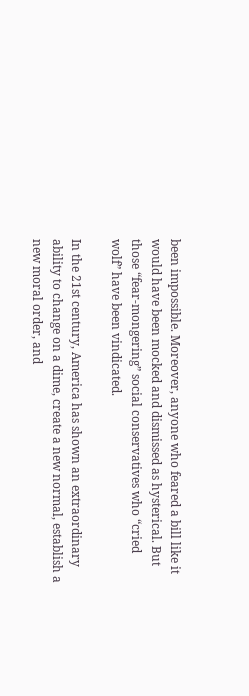been impossible. Moreover, anyone who feared a bill like it would have been mocked and dismissed as hysterical. But those “fear-mongering” social conservatives who “cried wolf” have been vindicated.

In the 21st century, America has shown an extraordinary ability to change on a dime, create a new normal, establish a new moral order, and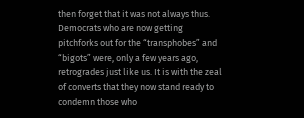then forget that it was not always thus. Democrats who are now getting pitchforks out for the “transphobes” and “bigots” were, only a few years ago, retrogrades just like us. It is with the zeal of converts that they now stand ready to condemn those who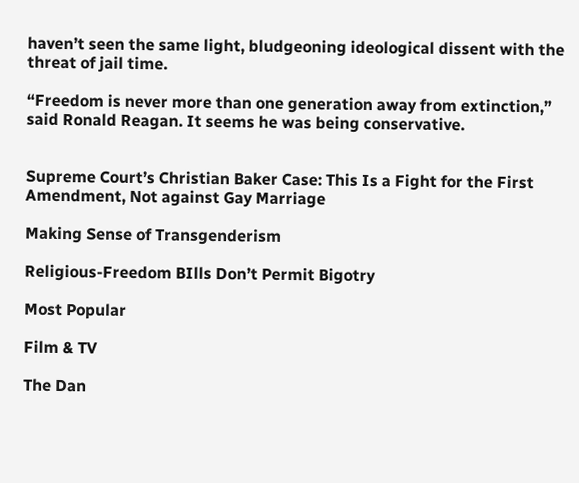haven’t seen the same light, bludgeoning ideological dissent with the threat of jail time.

“Freedom is never more than one generation away from extinction,” said Ronald Reagan. It seems he was being conservative.


Supreme Court’s Christian Baker Case: This Is a Fight for the First Amendment, Not against Gay Marriage

Making Sense of Transgenderism

Religious-Freedom BIlls Don’t Permit Bigotry

Most Popular

Film & TV

The Dan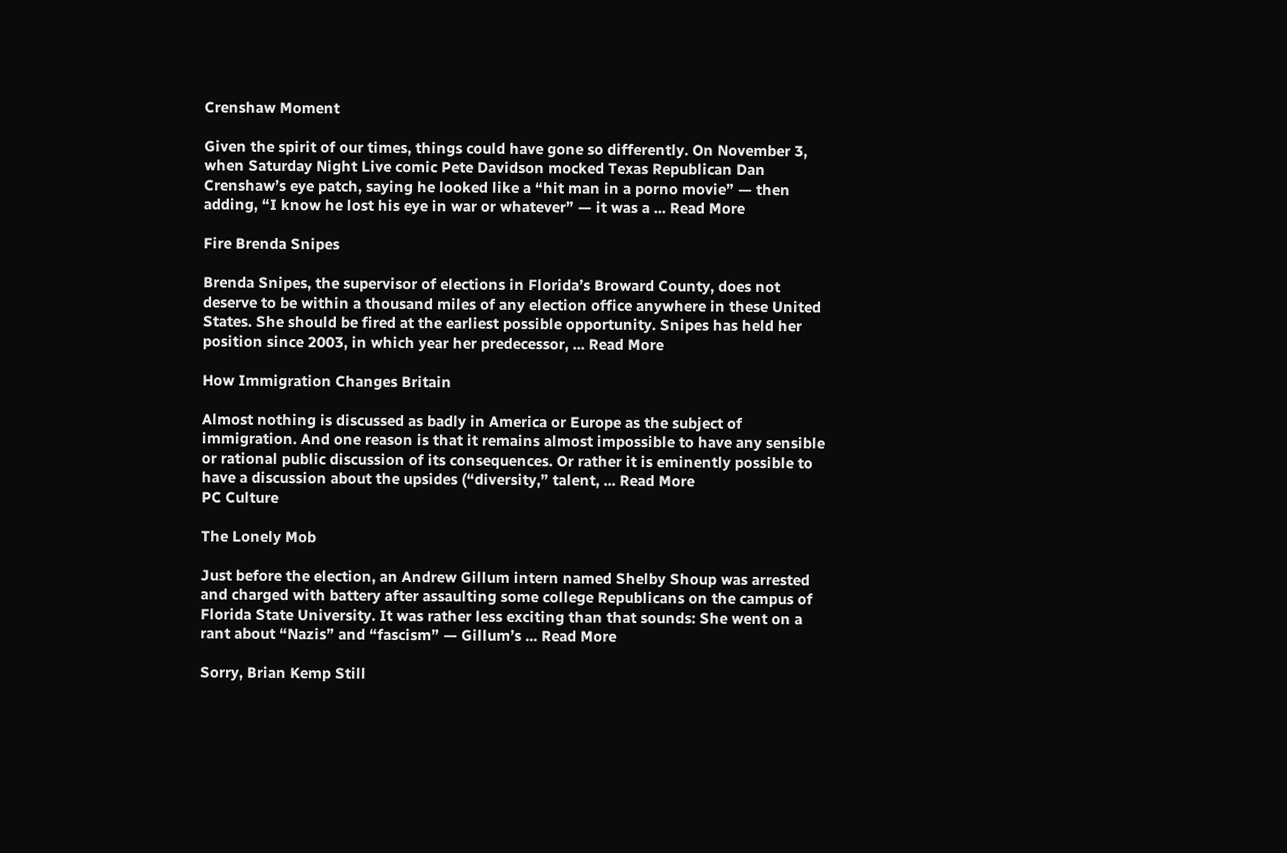Crenshaw Moment

Given the spirit of our times, things could have gone so differently. On November 3, when Saturday Night Live comic Pete Davidson mocked Texas Republican Dan Crenshaw’s eye patch, saying he looked like a “hit man in a porno movie” — then adding, “I know he lost his eye in war or whatever” — it was a ... Read More

Fire Brenda Snipes

Brenda Snipes, the supervisor of elections in Florida’s Broward County, does not deserve to be within a thousand miles of any election office anywhere in these United States. She should be fired at the earliest possible opportunity. Snipes has held her position since 2003, in which year her predecessor, ... Read More

How Immigration Changes Britain

Almost nothing is discussed as badly in America or Europe as the subject of immigration. And one reason is that it remains almost impossible to have any sensible or rational public discussion of its consequences. Or rather it is eminently possible to have a discussion about the upsides (“diversity,” talent, ... Read More
PC Culture

The Lonely Mob

Just before the election, an Andrew Gillum intern named Shelby Shoup was arrested and charged with battery after assaulting some college Republicans on the campus of Florida State University. It was rather less exciting than that sounds: She went on a rant about “Nazis” and “fascism” — Gillum’s ... Read More

Sorry, Brian Kemp Still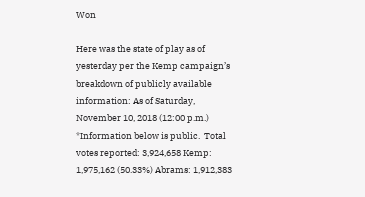Won

Here was the state of play as of yesterday per the Kemp campaign’s breakdown of publicly available information: As of Saturday, November 10, 2018 (12:00 p.m.) *Information below is public.  Total votes reported: 3,924,658 Kemp: 1,975,162 (50.33%) Abrams: 1,912,383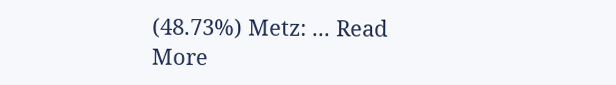(48.73%) Metz: ... Read More